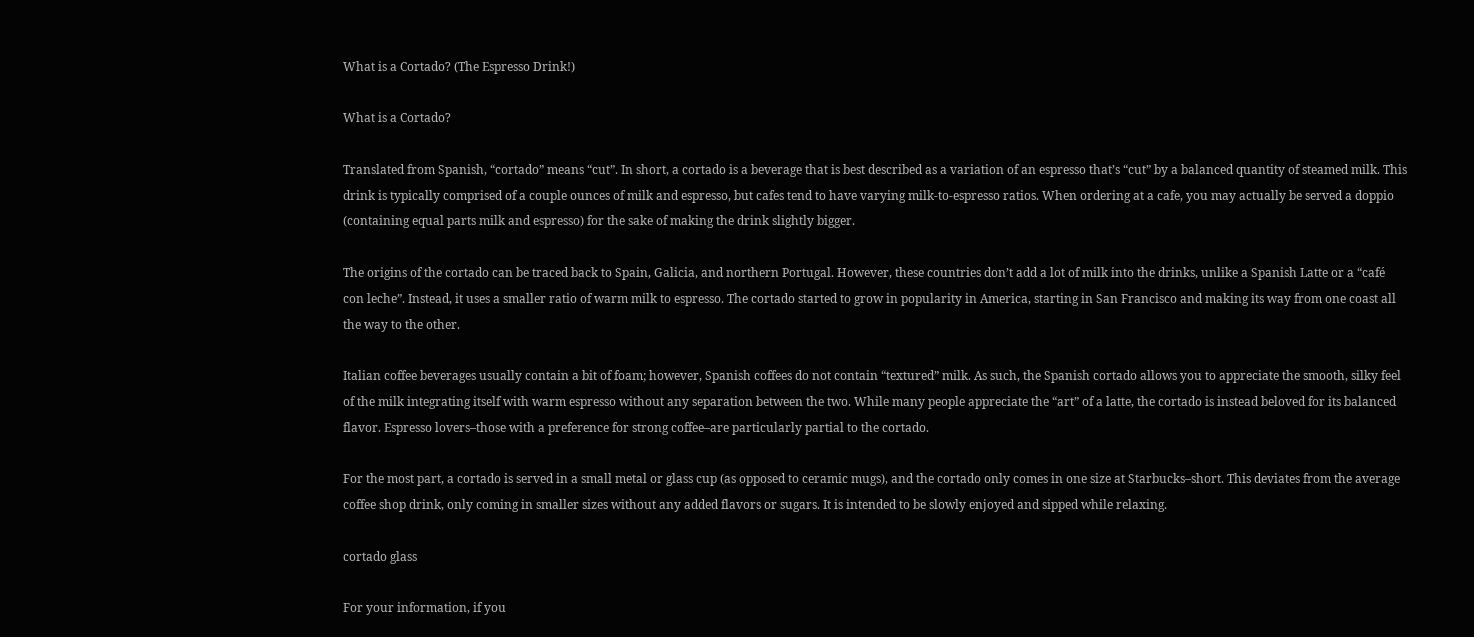What is a Cortado? (The Espresso Drink!)

What is a Cortado?

Translated from Spanish, “cortado” means “cut”. In short, a cortado is a beverage that is best described as a variation of an espresso that’s “cut” by a balanced quantity of steamed milk. This drink is typically comprised of a couple ounces of milk and espresso, but cafes tend to have varying milk-to-espresso ratios. When ordering at a cafe, you may actually be served a doppio (containing equal parts milk and espresso) for the sake of making the drink slightly bigger.

The origins of the cortado can be traced back to Spain, Galicia, and northern Portugal. However, these countries don’t add a lot of milk into the drinks, unlike a Spanish Latte or a “café con leche”. Instead, it uses a smaller ratio of warm milk to espresso. The cortado started to grow in popularity in America, starting in San Francisco and making its way from one coast all the way to the other.

Italian coffee beverages usually contain a bit of foam; however, Spanish coffees do not contain “textured” milk. As such, the Spanish cortado allows you to appreciate the smooth, silky feel of the milk integrating itself with warm espresso without any separation between the two. While many people appreciate the “art” of a latte, the cortado is instead beloved for its balanced flavor. Espresso lovers–those with a preference for strong coffee–are particularly partial to the cortado.

For the most part, a cortado is served in a small metal or glass cup (as opposed to ceramic mugs), and the cortado only comes in one size at Starbucks–short. This deviates from the average coffee shop drink, only coming in smaller sizes without any added flavors or sugars. It is intended to be slowly enjoyed and sipped while relaxing.

cortado glass

For your information, if you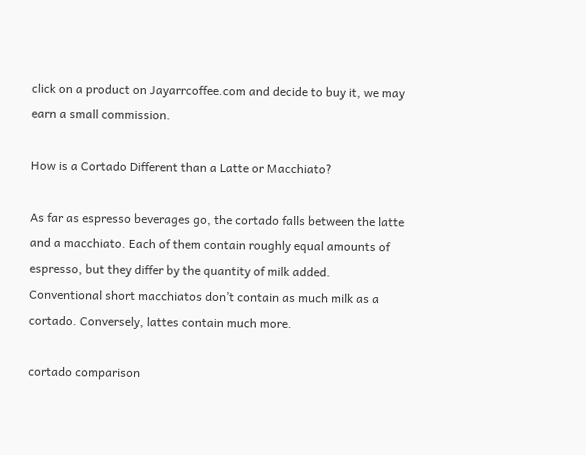click on a product on Jayarrcoffee.com and decide to buy it, we may earn a small commission.

How is a Cortado Different than a Latte or Macchiato?

As far as espresso beverages go, the cortado falls between the latte and a macchiato. Each of them contain roughly equal amounts of espresso, but they differ by the quantity of milk added. Conventional short macchiatos don’t contain as much milk as a cortado. Conversely, lattes contain much more.

cortado comparison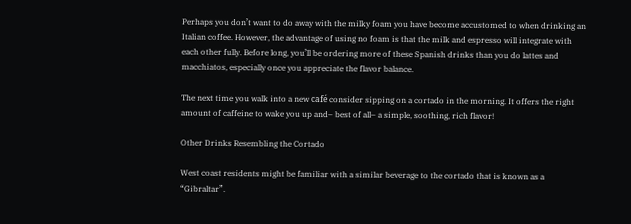Perhaps you don’t want to do away with the milky foam you have become accustomed to when drinking an Italian coffee. However, the advantage of using no foam is that the milk and espresso will integrate with each other fully. Before long, you’ll be ordering more of these Spanish drinks than you do lattes and macchiatos, especially once you appreciate the flavor balance.

The next time you walk into a new café consider sipping on a cortado in the morning. It offers the right amount of caffeine to wake you up and– best of all– a simple, soothing, rich flavor!

Other Drinks Resembling the Cortado

West coast residents might be familiar with a similar beverage to the cortado that is known as a “Gibraltar”.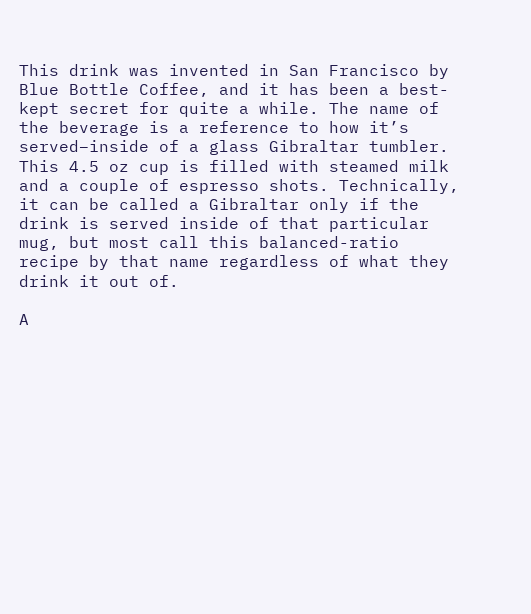This drink was invented in San Francisco by Blue Bottle Coffee, and it has been a best-kept secret for quite a while. The name of the beverage is a reference to how it’s served–inside of a glass Gibraltar tumbler. This 4.5 oz cup is filled with steamed milk and a couple of espresso shots. Technically, it can be called a Gibraltar only if the drink is served inside of that particular mug, but most call this balanced-ratio recipe by that name regardless of what they drink it out of.

A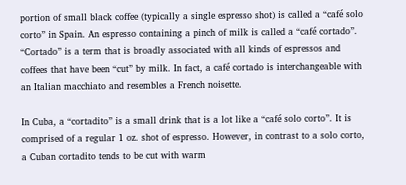portion of small black coffee (typically a single espresso shot) is called a “café solo corto” in Spain. An espresso containing a pinch of milk is called a “café cortado”. “Cortado” is a term that is broadly associated with all kinds of espressos and coffees that have been “cut” by milk. In fact, a café cortado is interchangeable with an Italian macchiato and resembles a French noisette.

In Cuba, a “cortadito” is a small drink that is a lot like a “café solo corto”. It is comprised of a regular 1 oz. shot of espresso. However, in contrast to a solo corto, a Cuban cortadito tends to be cut with warm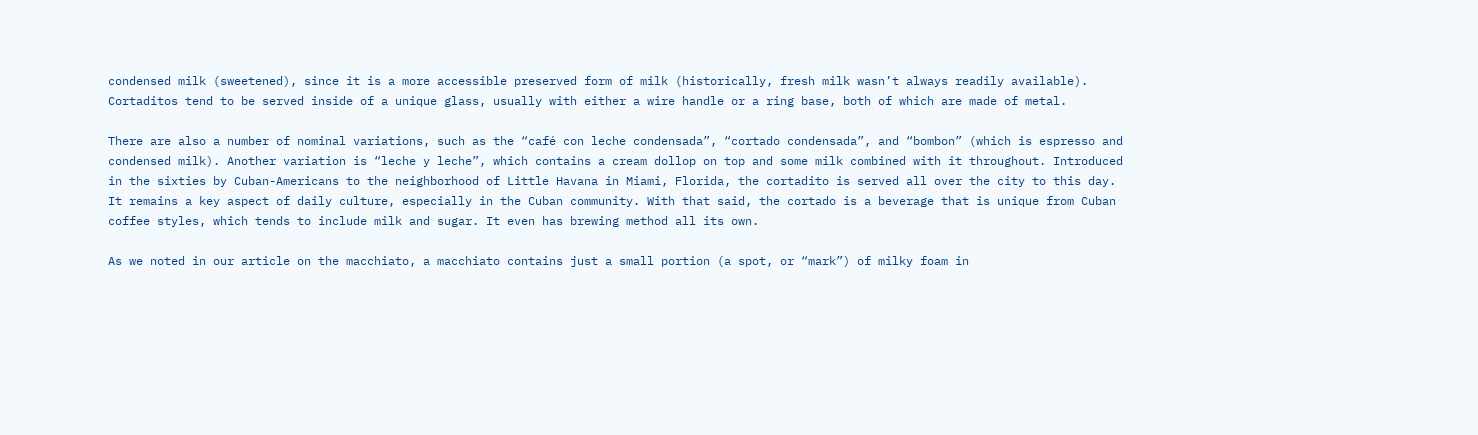condensed milk (sweetened), since it is a more accessible preserved form of milk (historically, fresh milk wasn’t always readily available). Cortaditos tend to be served inside of a unique glass, usually with either a wire handle or a ring base, both of which are made of metal.

There are also a number of nominal variations, such as the “café con leche condensada”, “cortado condensada”, and “bombon” (which is espresso and condensed milk). Another variation is “leche y leche”, which contains a cream dollop on top and some milk combined with it throughout. Introduced in the sixties by Cuban-Americans to the neighborhood of Little Havana in Miami, Florida, the cortadito is served all over the city to this day. It remains a key aspect of daily culture, especially in the Cuban community. With that said, the cortado is a beverage that is unique from Cuban coffee styles, which tends to include milk and sugar. It even has brewing method all its own.

As we noted in our article on the macchiato, a macchiato contains just a small portion (a spot, or “mark”) of milky foam in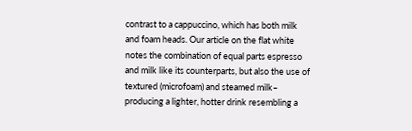contrast to a cappuccino, which has both milk and foam heads. Our article on the flat white notes the combination of equal parts espresso and milk like its counterparts, but also the use of textured (microfoam) and steamed milk– producing a lighter, hotter drink resembling a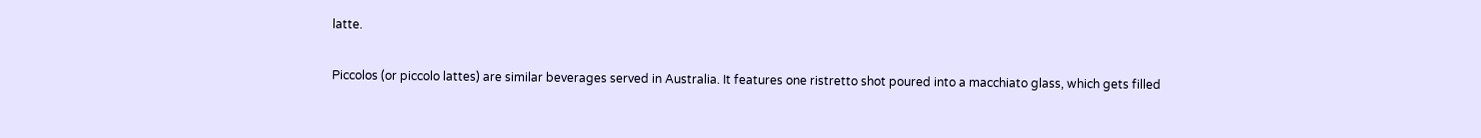latte.


Piccolos (or piccolo lattes) are similar beverages served in Australia. It features one ristretto shot poured into a macchiato glass, which gets filled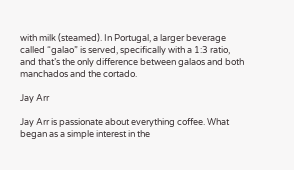with milk (steamed). In Portugal, a larger beverage called “galao” is served, specifically with a 1:3 ratio, and that’s the only difference between galaos and both manchados and the cortado.

Jay Arr

Jay Arr is passionate about everything coffee. What began as a simple interest in the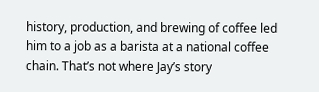history, production, and brewing of coffee led him to a job as a barista at a national coffee chain. That’s not where Jay’s story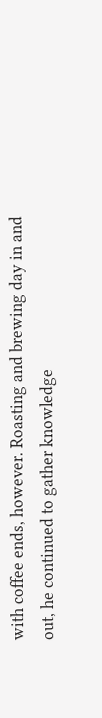with coffee ends, however. Roasting and brewing day in and out, he continued to gather knowledge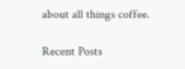about all things coffee.

Recent Posts